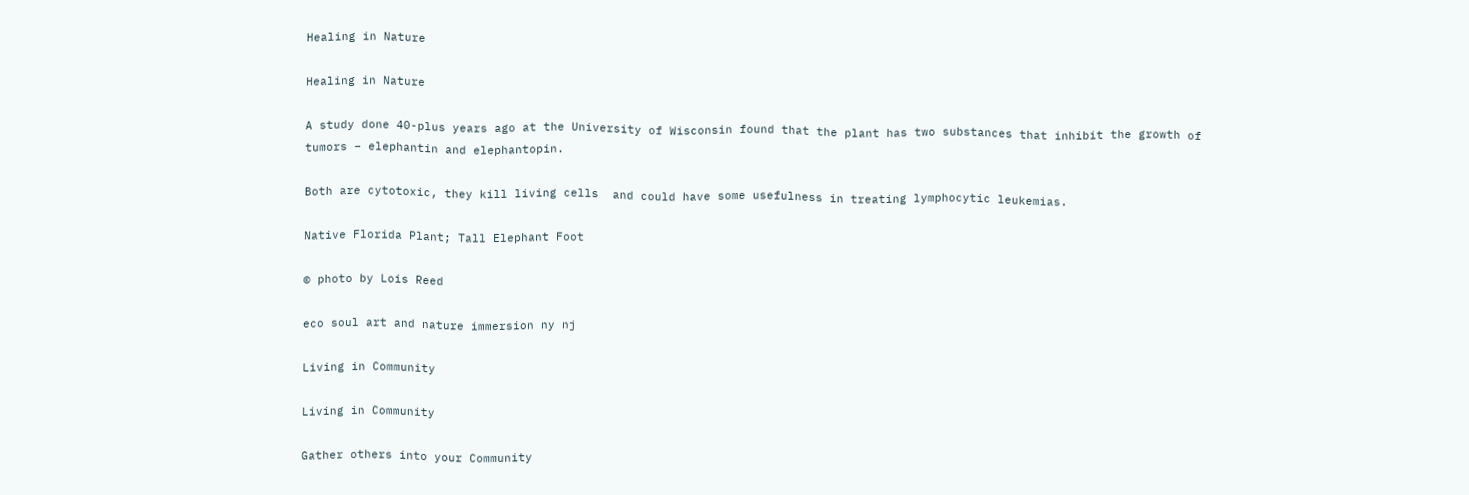Healing in Nature

Healing in Nature

A study done 40-plus years ago at the University of Wisconsin found that the plant has two substances that inhibit the growth of tumors – elephantin and elephantopin.

Both are cytotoxic, they kill living cells  and could have some usefulness in treating lymphocytic leukemias.

Native Florida Plant; Tall Elephant Foot

© photo by Lois Reed

eco soul art and nature immersion ny nj

Living in Community

Living in Community

Gather others into your Community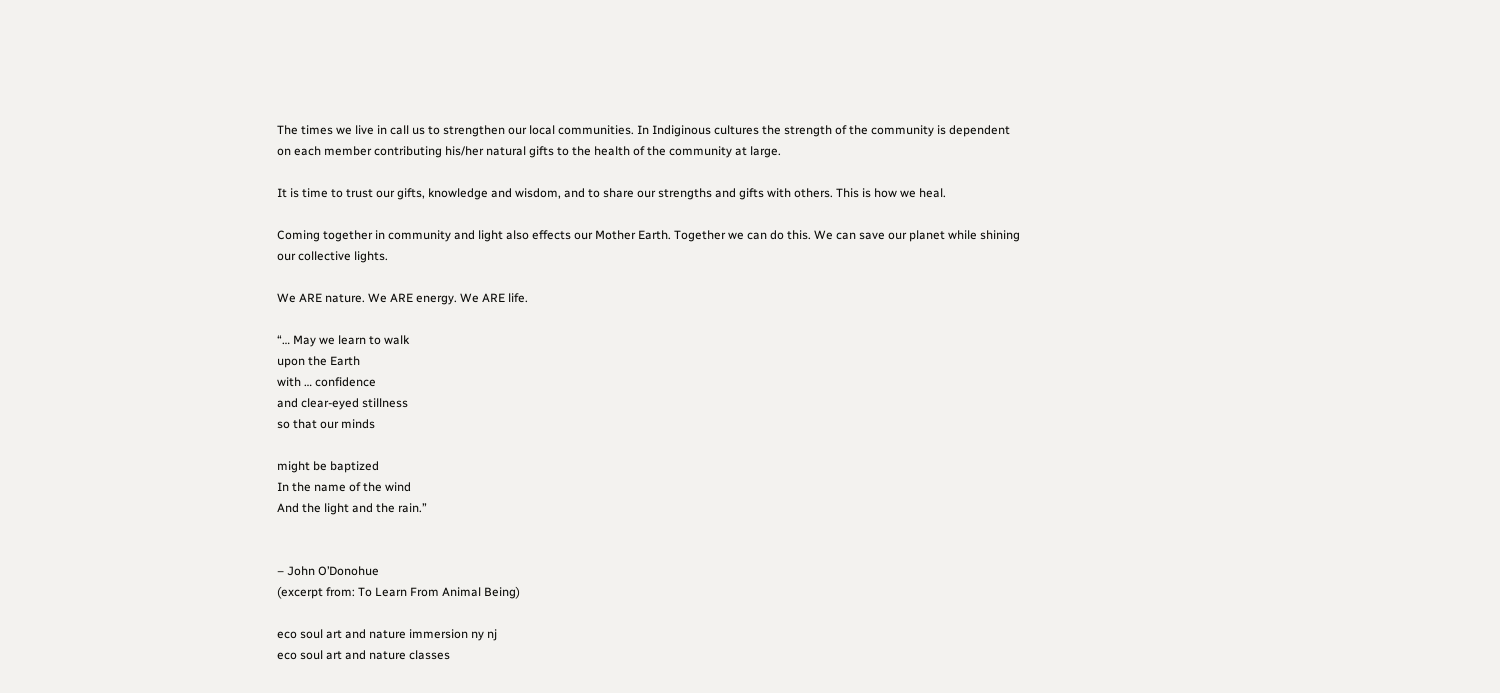The times we live in call us to strengthen our local communities. In Indiginous cultures the strength of the community is dependent on each member contributing his/her natural gifts to the health of the community at large.

It is time to trust our gifts, knowledge and wisdom, and to share our strengths and gifts with others. This is how we heal.

Coming together in community and light also effects our Mother Earth. Together we can do this. We can save our planet while shining our collective lights.

We ARE nature. We ARE energy. We ARE life.

“… May we learn to walk
upon the Earth
with … confidence
and clear-eyed stillness
so that our minds

might be baptized
In the name of the wind
And the light and the rain.”


– John O’Donohue
(excerpt from: To Learn From Animal Being)

eco soul art and nature immersion ny nj
eco soul art and nature classes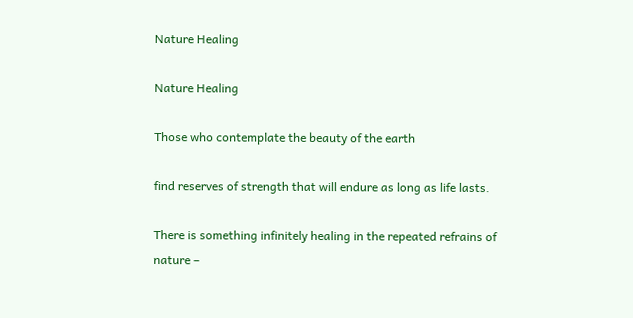Nature Healing

Nature Healing

Those who contemplate the beauty of the earth

find reserves of strength that will endure as long as life lasts.

There is something infinitely healing in the repeated refrains of nature –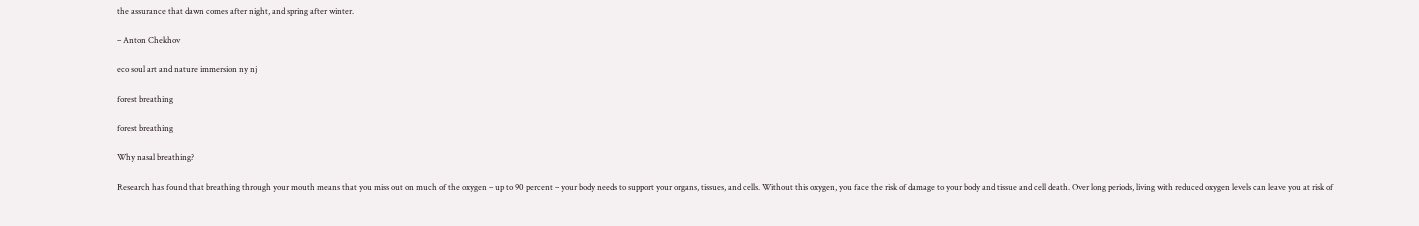the assurance that dawn comes after night, and spring after winter.

– Anton Chekhov

eco soul art and nature immersion ny nj

forest breathing

forest breathing

Why nasal breathing?

Research has found that breathing through your mouth means that you miss out on much of the oxygen – up to 90 percent – your body needs to support your organs, tissues, and cells. Without this oxygen, you face the risk of damage to your body and tissue and cell death. Over long periods, living with reduced oxygen levels can leave you at risk of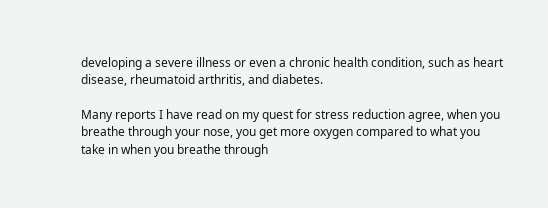developing a severe illness or even a chronic health condition, such as heart disease, rheumatoid arthritis, and diabetes.

Many reports I have read on my quest for stress reduction agree, when you breathe through your nose, you get more oxygen compared to what you take in when you breathe through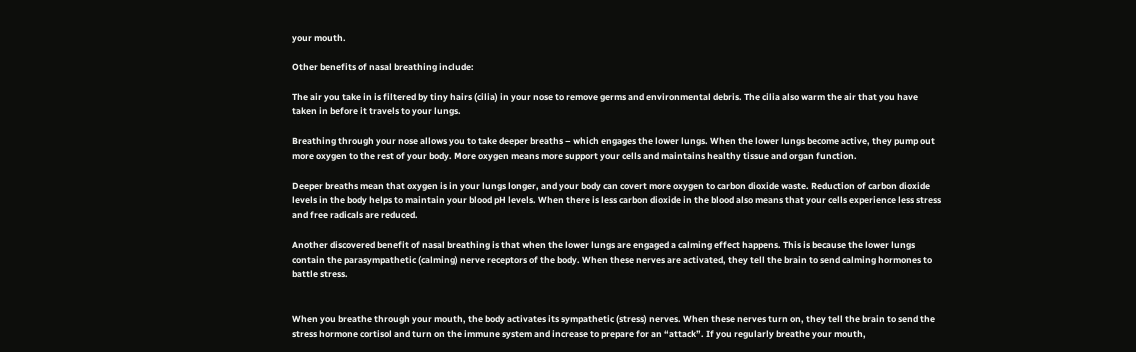your mouth.

Other benefits of nasal breathing include:

The air you take in is filtered by tiny hairs (cilia) in your nose to remove germs and environmental debris. The cilia also warm the air that you have taken in before it travels to your lungs.

Breathing through your nose allows you to take deeper breaths – which engages the lower lungs. When the lower lungs become active, they pump out more oxygen to the rest of your body. More oxygen means more support your cells and maintains healthy tissue and organ function.

Deeper breaths mean that oxygen is in your lungs longer, and your body can covert more oxygen to carbon dioxide waste. Reduction of carbon dioxide levels in the body helps to maintain your blood pH levels. When there is less carbon dioxide in the blood also means that your cells experience less stress and free radicals are reduced.

Another discovered benefit of nasal breathing is that when the lower lungs are engaged a calming effect happens. This is because the lower lungs contain the parasympathetic (calming) nerve receptors of the body. When these nerves are activated, they tell the brain to send calming hormones to battle stress.


When you breathe through your mouth, the body activates its sympathetic (stress) nerves. When these nerves turn on, they tell the brain to send the stress hormone cortisol and turn on the immune system and increase to prepare for an “attack”. If you regularly breathe your mouth,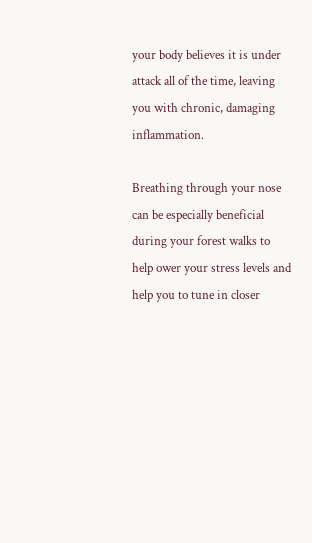your body believes it is under attack all of the time, leaving you with chronic, damaging inflammation.

Breathing through your nose can be especially beneficial during your forest walks to help ower your stress levels and help you to tune in closer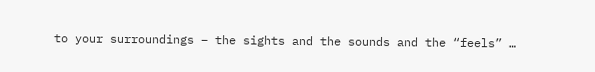to your surroundings – the sights and the sounds and the “feels” …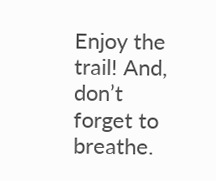Enjoy the trail! And, don’t forget to breathe.